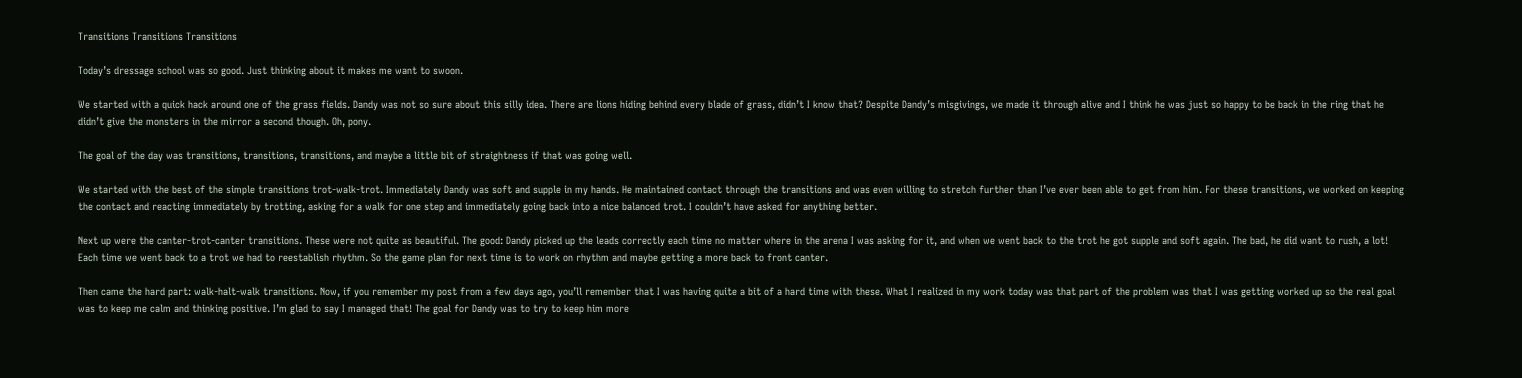Transitions Transitions Transitions

Today’s dressage school was so good. Just thinking about it makes me want to swoon.

We started with a quick hack around one of the grass fields. Dandy was not so sure about this silly idea. There are lions hiding behind every blade of grass, didn’t I know that? Despite Dandy’s misgivings, we made it through alive and I think he was just so happy to be back in the ring that he didn’t give the monsters in the mirror a second though. Oh, pony.

The goal of the day was transitions, transitions, transitions, and maybe a little bit of straightness if that was going well.

We started with the best of the simple transitions trot-walk-trot. Immediately Dandy was soft and supple in my hands. He maintained contact through the transitions and was even willing to stretch further than I’ve ever been able to get from him. For these transitions, we worked on keeping the contact and reacting immediately by trotting, asking for a walk for one step and immediately going back into a nice balanced trot. I couldn’t have asked for anything better.

Next up were the canter-trot-canter transitions. These were not quite as beautiful. The good: Dandy picked up the leads correctly each time no matter where in the arena I was asking for it, and when we went back to the trot he got supple and soft again. The bad, he did want to rush, a lot! Each time we went back to a trot we had to reestablish rhythm. So the game plan for next time is to work on rhythm and maybe getting a more back to front canter.

Then came the hard part: walk-halt-walk transitions. Now, if you remember my post from a few days ago, you’ll remember that I was having quite a bit of a hard time with these. What I realized in my work today was that part of the problem was that I was getting worked up so the real goal was to keep me calm and thinking positive. I’m glad to say I managed that! The goal for Dandy was to try to keep him more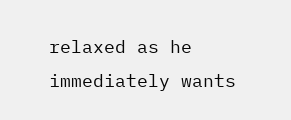relaxed as he immediately wants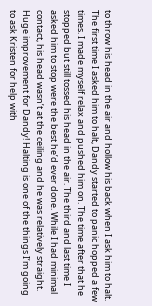to throw his head in the air and hollow his back when I ask him to halt. The first time I asked him to halt, Dandy started to panic hopped a few times. I made myself relax and pushed him on. The time after that he stopped but still tossed his head in the air. The third and last time I asked him to stop were the best he’d ever done. While I had minimal contact, his head wasn’t at the ceiling and he was relatively straight. Huge improvement for Dandy! Halting is one of the things I’m going to ask Kristen for help with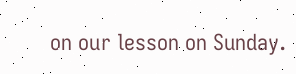on our lesson on Sunday.